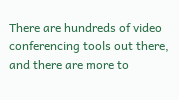There are hundreds of video conferencing tools out there, and there are more to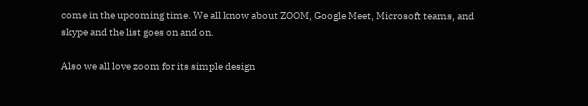come in the upcoming time. We all know about ZOOM, Google Meet, Microsoft teams, and skype and the list goes on and on.

Also we all love zoom for its simple design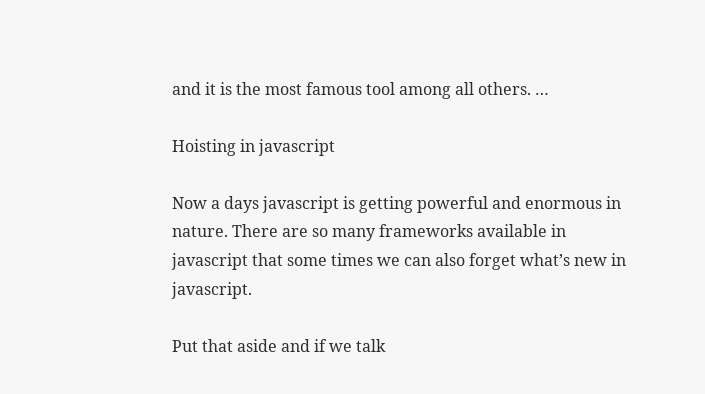and it is the most famous tool among all others. …

Hoisting in javascript

Now a days javascript is getting powerful and enormous in nature. There are so many frameworks available in javascript that some times we can also forget what’s new in javascript.

Put that aside and if we talk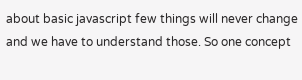about basic javascript few things will never change and we have to understand those. So one concept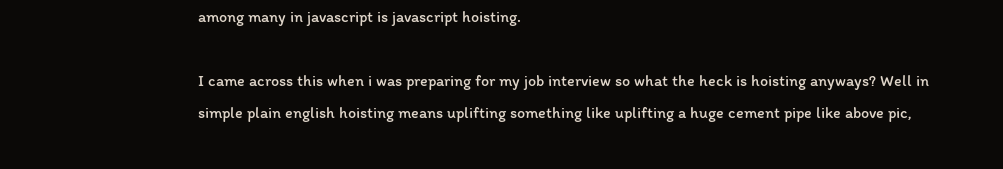among many in javascript is javascript hoisting.

I came across this when i was preparing for my job interview so what the heck is hoisting anyways? Well in simple plain english hoisting means uplifting something like uplifting a huge cement pipe like above pic,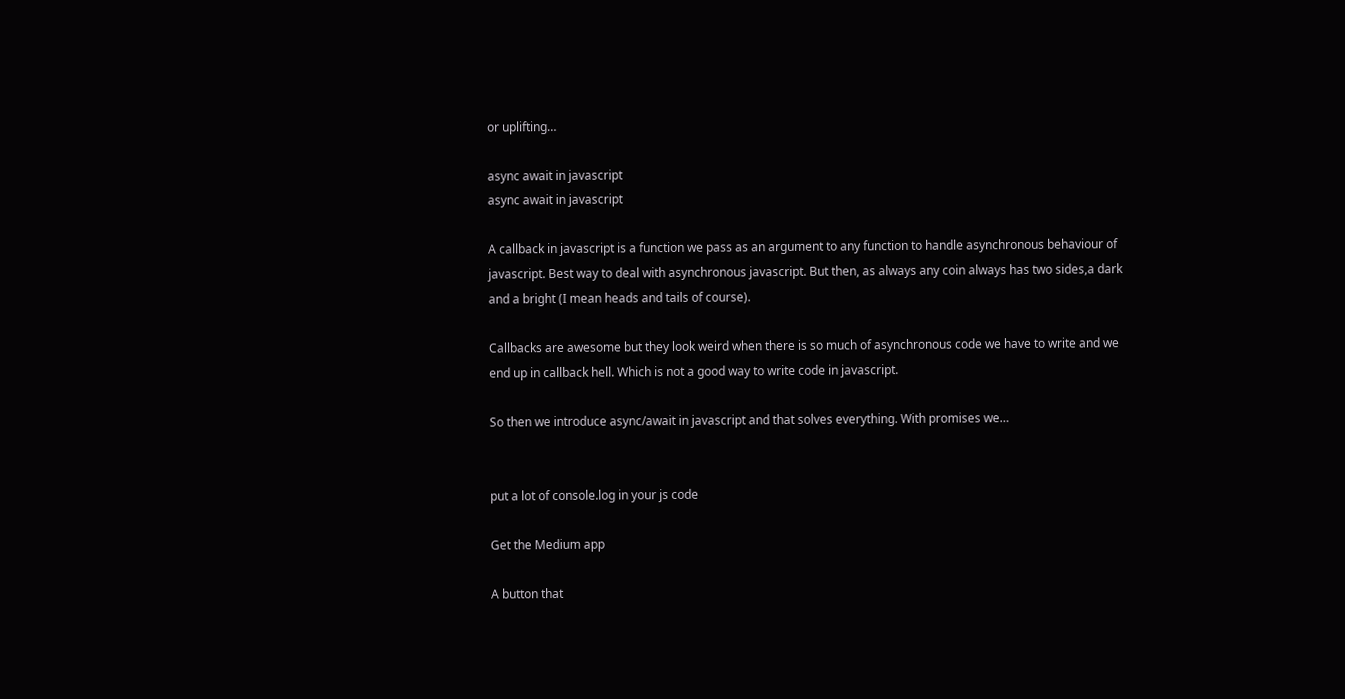or uplifting…

async await in javascript
async await in javascript

A callback in javascript is a function we pass as an argument to any function to handle asynchronous behaviour of javascript. Best way to deal with asynchronous javascript. But then, as always any coin always has two sides,a dark and a bright (I mean heads and tails of course).

Callbacks are awesome but they look weird when there is so much of asynchronous code we have to write and we end up in callback hell. Which is not a good way to write code in javascript.

So then we introduce async/await in javascript and that solves everything. With promises we…


put a lot of console.log in your js code

Get the Medium app

A button that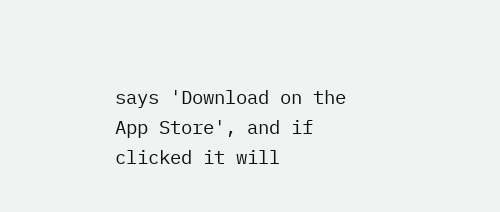says 'Download on the App Store', and if clicked it will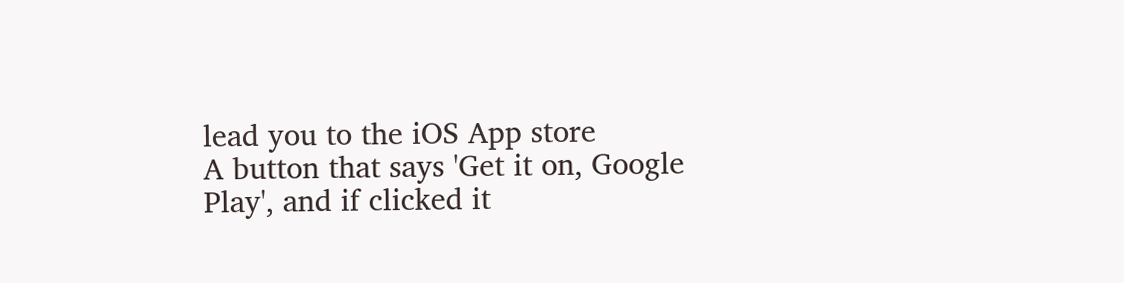lead you to the iOS App store
A button that says 'Get it on, Google Play', and if clicked it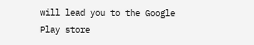will lead you to the Google Play store